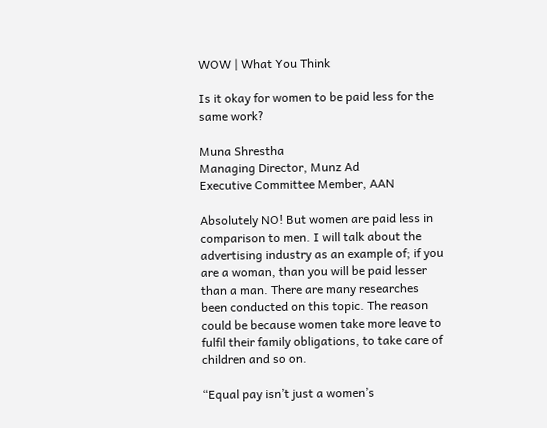WOW | What You Think

Is it okay for women to be paid less for the same work?

Muna Shrestha
Managing Director, Munz Ad
Executive Committee Member, AAN

Absolutely NO! But women are paid less in comparison to men. I will talk about the advertising industry as an example of; if you are a woman, than you will be paid lesser than a man. There are many researches been conducted on this topic. The reason could be because women take more leave to fulfil their family obligations, to take care of children and so on.

“Equal pay isn’t just a women’s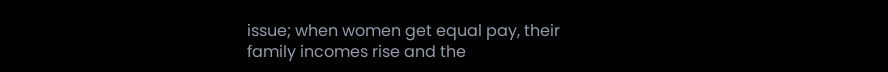issue; when women get equal pay, their family incomes rise and the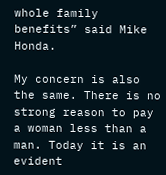whole family benefits” said Mike Honda.

My concern is also the same. There is no strong reason to pay a woman less than a man. Today it is an evident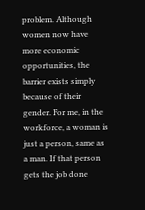problem. Although women now have more economic opportunities, the barrier exists simply because of their gender. For me, in the workforce, a woman is just a person, same as a man. If that person gets the job done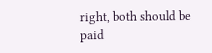right, both should be paid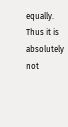equally. Thus it is absolutely not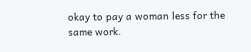okay to pay a woman less for the same work.